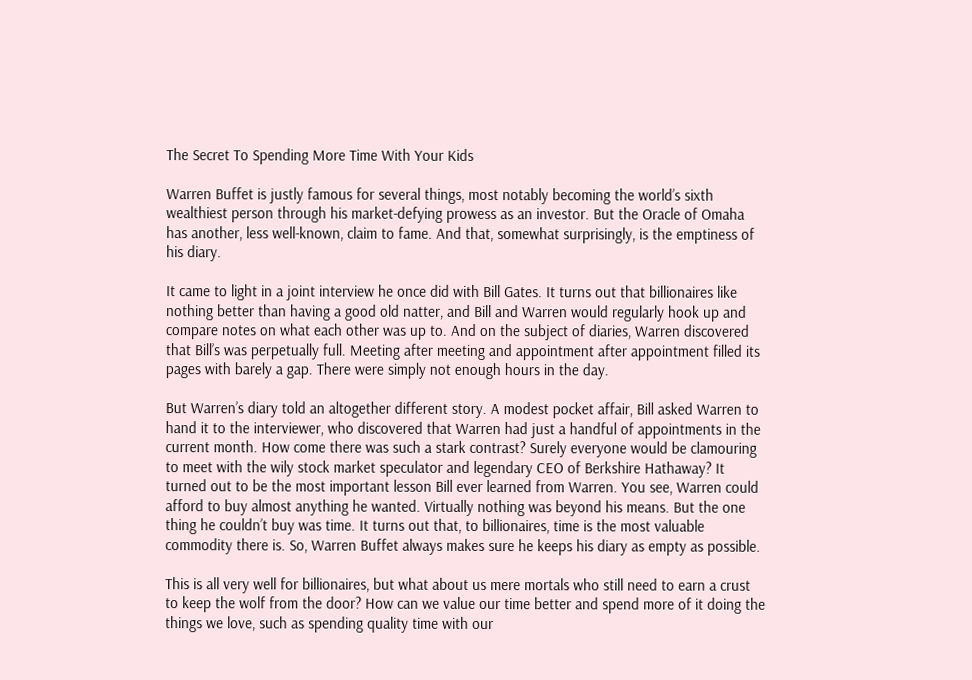The Secret To Spending More Time With Your Kids

Warren Buffet is justly famous for several things, most notably becoming the world’s sixth wealthiest person through his market-defying prowess as an investor. But the Oracle of Omaha has another, less well-known, claim to fame. And that, somewhat surprisingly, is the emptiness of his diary.

It came to light in a joint interview he once did with Bill Gates. It turns out that billionaires like nothing better than having a good old natter, and Bill and Warren would regularly hook up and compare notes on what each other was up to. And on the subject of diaries, Warren discovered that Bill’s was perpetually full. Meeting after meeting and appointment after appointment filled its pages with barely a gap. There were simply not enough hours in the day.

But Warren’s diary told an altogether different story. A modest pocket affair, Bill asked Warren to hand it to the interviewer, who discovered that Warren had just a handful of appointments in the current month. How come there was such a stark contrast? Surely everyone would be clamouring to meet with the wily stock market speculator and legendary CEO of Berkshire Hathaway? It turned out to be the most important lesson Bill ever learned from Warren. You see, Warren could afford to buy almost anything he wanted. Virtually nothing was beyond his means. But the one thing he couldn’t buy was time. It turns out that, to billionaires, time is the most valuable commodity there is. So, Warren Buffet always makes sure he keeps his diary as empty as possible.

This is all very well for billionaires, but what about us mere mortals who still need to earn a crust to keep the wolf from the door? How can we value our time better and spend more of it doing the things we love, such as spending quality time with our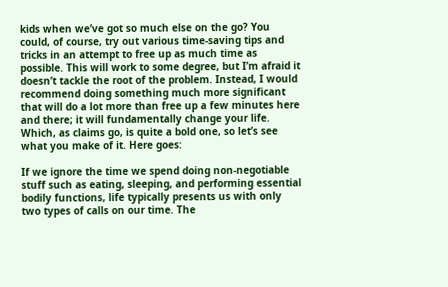kids when we’ve got so much else on the go? You could, of course, try out various time-saving tips and tricks in an attempt to free up as much time as possible. This will work to some degree, but I’m afraid it doesn’t tackle the root of the problem. Instead, I would recommend doing something much more significant that will do a lot more than free up a few minutes here and there; it will fundamentally change your life. Which, as claims go, is quite a bold one, so let’s see what you make of it. Here goes:

If we ignore the time we spend doing non-negotiable stuff such as eating, sleeping, and performing essential bodily functions, life typically presents us with only two types of calls on our time. The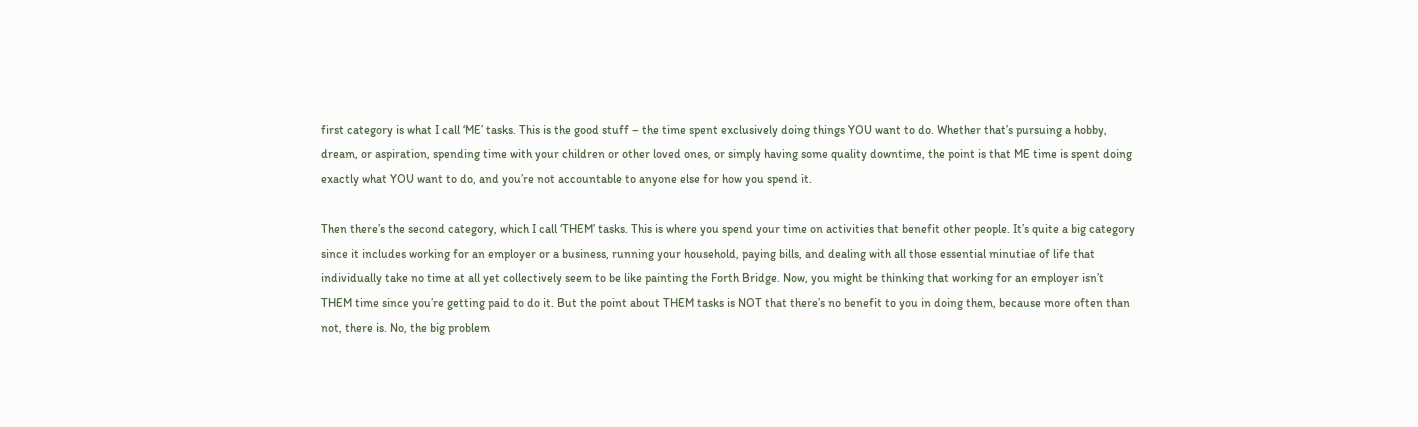first category is what I call ‘ME’ tasks. This is the good stuff – the time spent exclusively doing things YOU want to do. Whether that’s pursuing a hobby, dream, or aspiration, spending time with your children or other loved ones, or simply having some quality downtime, the point is that ME time is spent doing exactly what YOU want to do, and you’re not accountable to anyone else for how you spend it.

Then there’s the second category, which I call ‘THEM’ tasks. This is where you spend your time on activities that benefit other people. It’s quite a big category since it includes working for an employer or a business, running your household, paying bills, and dealing with all those essential minutiae of life that individually take no time at all yet collectively seem to be like painting the Forth Bridge. Now, you might be thinking that working for an employer isn’t THEM time since you’re getting paid to do it. But the point about THEM tasks is NOT that there’s no benefit to you in doing them, because more often than not, there is. No, the big problem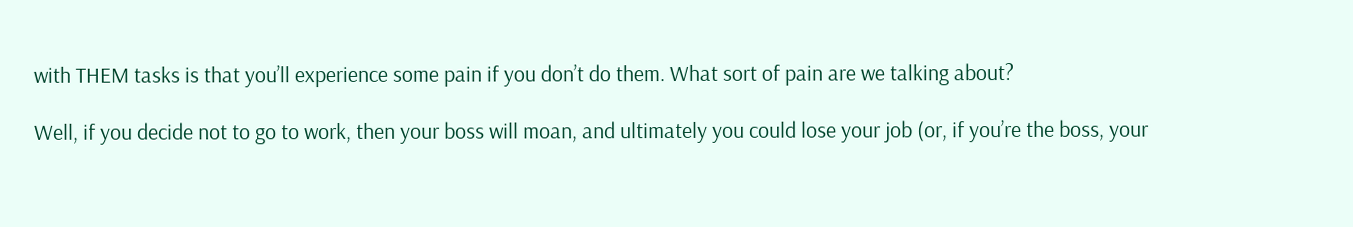with THEM tasks is that you’ll experience some pain if you don’t do them. What sort of pain are we talking about?

Well, if you decide not to go to work, then your boss will moan, and ultimately you could lose your job (or, if you’re the boss, your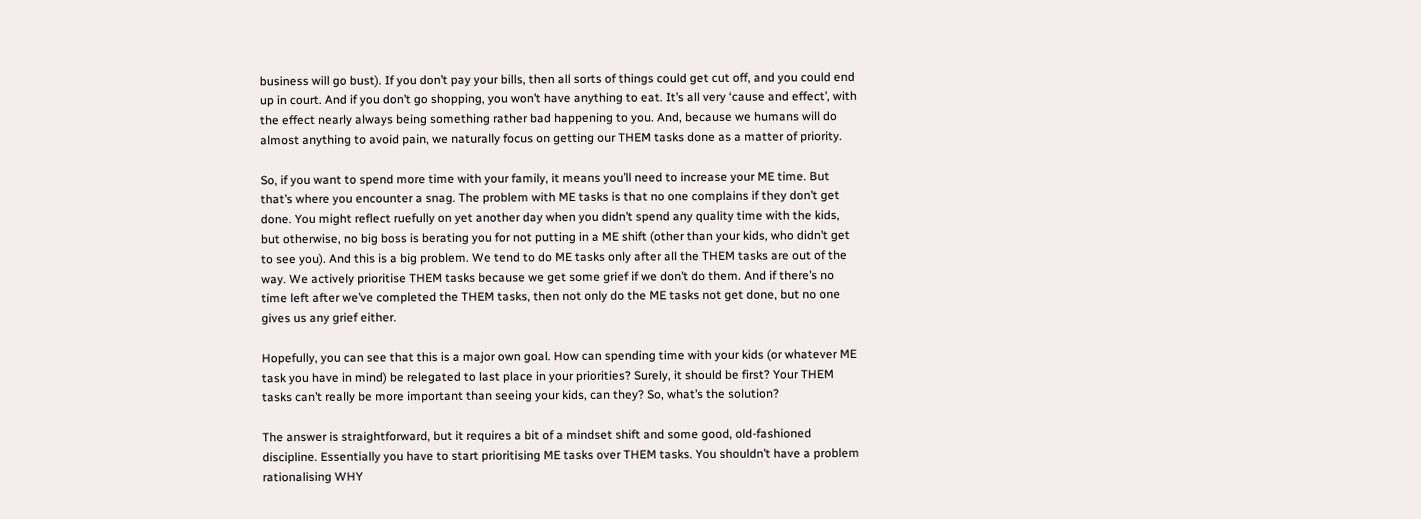business will go bust). If you don’t pay your bills, then all sorts of things could get cut off, and you could end up in court. And if you don’t go shopping, you won’t have anything to eat. It’s all very ‘cause and effect’, with the effect nearly always being something rather bad happening to you. And, because we humans will do almost anything to avoid pain, we naturally focus on getting our THEM tasks done as a matter of priority.

So, if you want to spend more time with your family, it means you’ll need to increase your ME time. But that’s where you encounter a snag. The problem with ME tasks is that no one complains if they don’t get done. You might reflect ruefully on yet another day when you didn’t spend any quality time with the kids, but otherwise, no big boss is berating you for not putting in a ME shift (other than your kids, who didn’t get to see you). And this is a big problem. We tend to do ME tasks only after all the THEM tasks are out of the way. We actively prioritise THEM tasks because we get some grief if we don’t do them. And if there’s no time left after we’ve completed the THEM tasks, then not only do the ME tasks not get done, but no one gives us any grief either.

Hopefully, you can see that this is a major own goal. How can spending time with your kids (or whatever ME task you have in mind) be relegated to last place in your priorities? Surely, it should be first? Your THEM tasks can’t really be more important than seeing your kids, can they? So, what’s the solution?

The answer is straightforward, but it requires a bit of a mindset shift and some good, old-fashioned discipline. Essentially you have to start prioritising ME tasks over THEM tasks. You shouldn’t have a problem rationalising WHY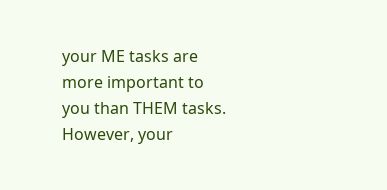your ME tasks are more important to you than THEM tasks. However, your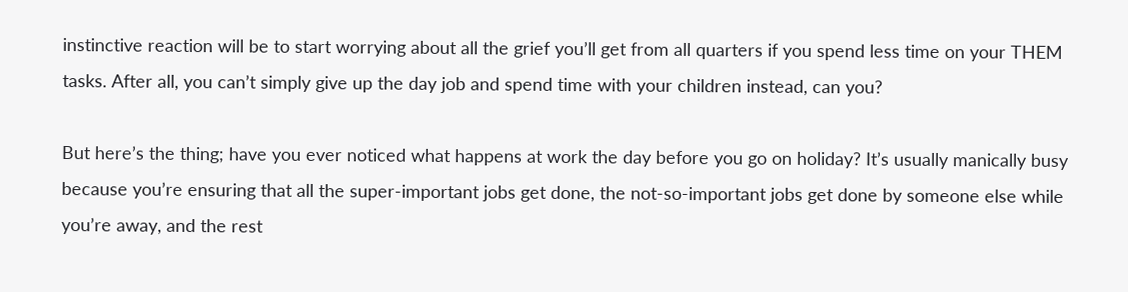instinctive reaction will be to start worrying about all the grief you’ll get from all quarters if you spend less time on your THEM tasks. After all, you can’t simply give up the day job and spend time with your children instead, can you?

But here’s the thing; have you ever noticed what happens at work the day before you go on holiday? It’s usually manically busy because you’re ensuring that all the super-important jobs get done, the not-so-important jobs get done by someone else while you’re away, and the rest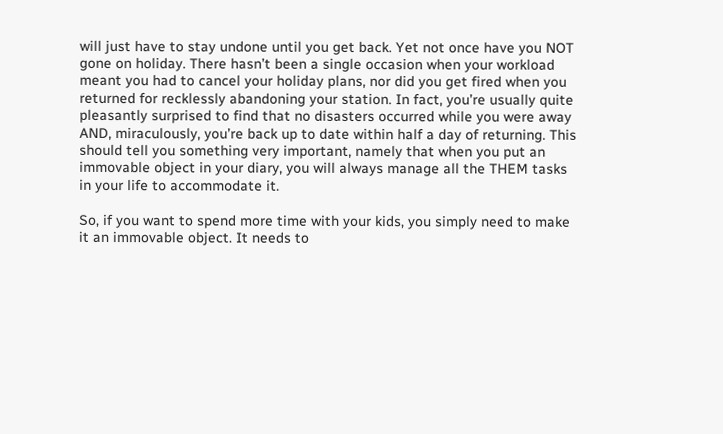will just have to stay undone until you get back. Yet not once have you NOT gone on holiday. There hasn’t been a single occasion when your workload meant you had to cancel your holiday plans, nor did you get fired when you returned for recklessly abandoning your station. In fact, you’re usually quite pleasantly surprised to find that no disasters occurred while you were away AND, miraculously, you’re back up to date within half a day of returning. This should tell you something very important, namely that when you put an immovable object in your diary, you will always manage all the THEM tasks in your life to accommodate it.

So, if you want to spend more time with your kids, you simply need to make it an immovable object. It needs to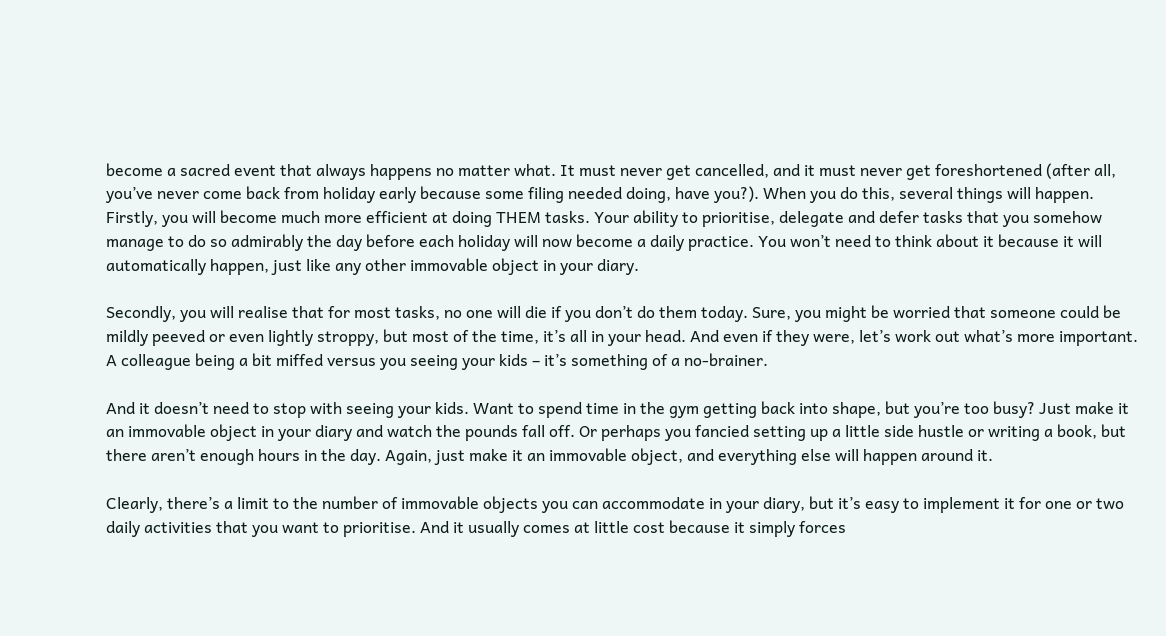become a sacred event that always happens no matter what. It must never get cancelled, and it must never get foreshortened (after all, you’ve never come back from holiday early because some filing needed doing, have you?). When you do this, several things will happen. Firstly, you will become much more efficient at doing THEM tasks. Your ability to prioritise, delegate and defer tasks that you somehow manage to do so admirably the day before each holiday will now become a daily practice. You won’t need to think about it because it will automatically happen, just like any other immovable object in your diary.

Secondly, you will realise that for most tasks, no one will die if you don’t do them today. Sure, you might be worried that someone could be mildly peeved or even lightly stroppy, but most of the time, it’s all in your head. And even if they were, let’s work out what’s more important. A colleague being a bit miffed versus you seeing your kids – it’s something of a no-brainer.

And it doesn’t need to stop with seeing your kids. Want to spend time in the gym getting back into shape, but you’re too busy? Just make it an immovable object in your diary and watch the pounds fall off. Or perhaps you fancied setting up a little side hustle or writing a book, but there aren’t enough hours in the day. Again, just make it an immovable object, and everything else will happen around it.

Clearly, there’s a limit to the number of immovable objects you can accommodate in your diary, but it’s easy to implement it for one or two daily activities that you want to prioritise. And it usually comes at little cost because it simply forces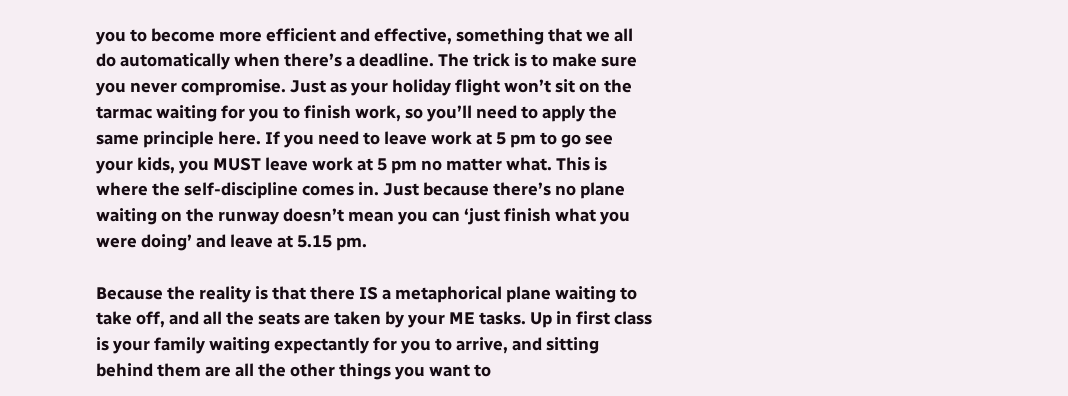you to become more efficient and effective, something that we all do automatically when there’s a deadline. The trick is to make sure you never compromise. Just as your holiday flight won’t sit on the tarmac waiting for you to finish work, so you’ll need to apply the same principle here. If you need to leave work at 5 pm to go see your kids, you MUST leave work at 5 pm no matter what. This is where the self-discipline comes in. Just because there’s no plane waiting on the runway doesn’t mean you can ‘just finish what you were doing’ and leave at 5.15 pm.

Because the reality is that there IS a metaphorical plane waiting to take off, and all the seats are taken by your ME tasks. Up in first class is your family waiting expectantly for you to arrive, and sitting behind them are all the other things you want to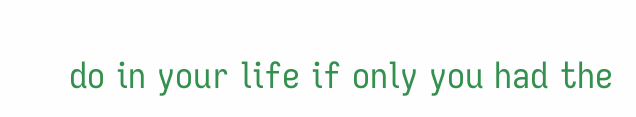do in your life if only you had the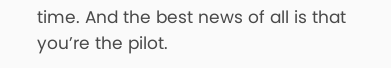time. And the best news of all is that you’re the pilot.